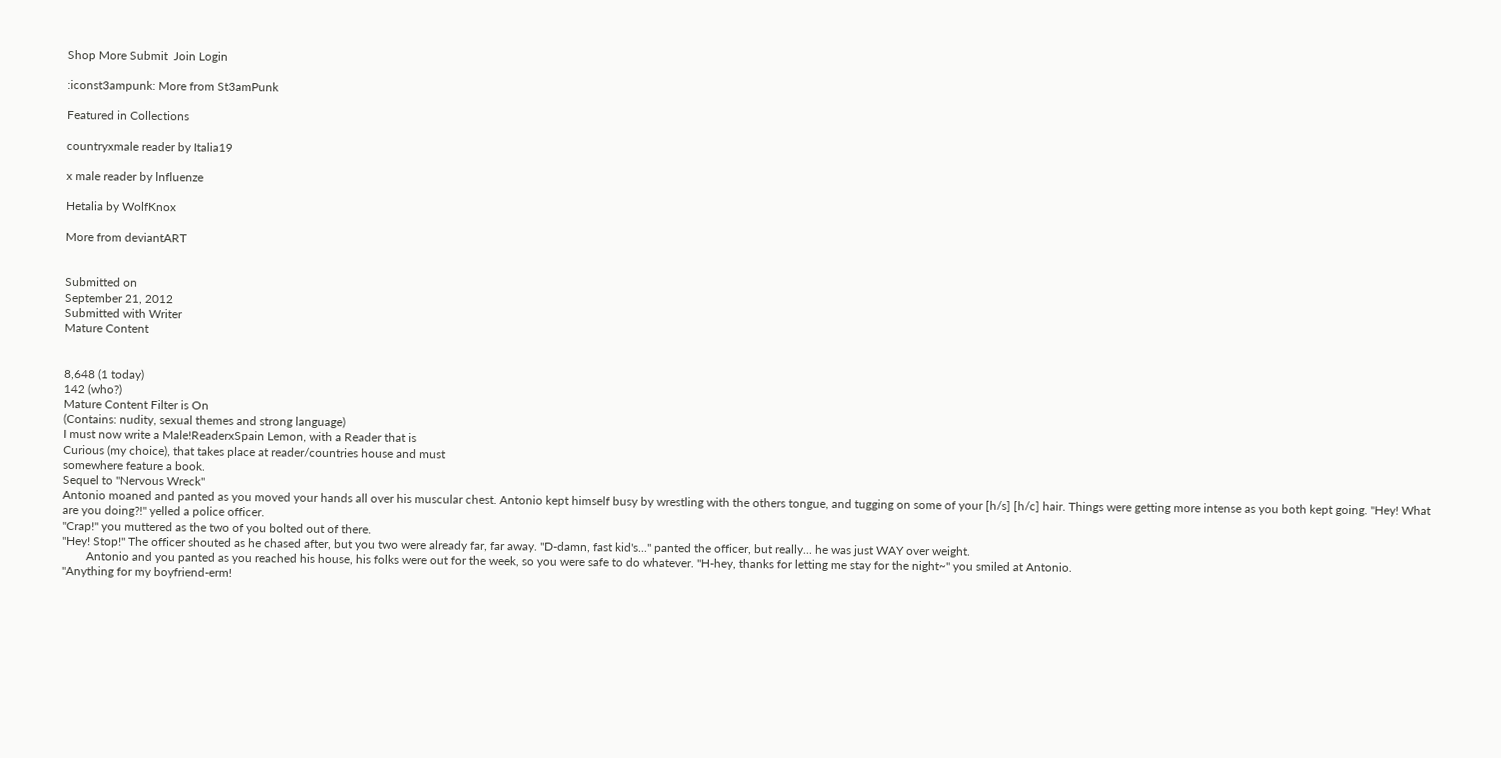Shop More Submit  Join Login

:iconst3ampunk: More from St3amPunk

Featured in Collections

countryxmale reader by Italia19

x male reader by lnfluenze

Hetalia by WolfKnox

More from deviantART


Submitted on
September 21, 2012
Submitted with Writer
Mature Content


8,648 (1 today)
142 (who?)
Mature Content Filter is On
(Contains: nudity, sexual themes and strong language)
I must now write a Male!ReaderxSpain Lemon, with a Reader that is
Curious (my choice), that takes place at reader/countries house and must
somewhere feature a book.
Sequel to "Nervous Wreck"
Antonio moaned and panted as you moved your hands all over his muscular chest. Antonio kept himself busy by wrestling with the others tongue, and tugging on some of your [h/s] [h/c] hair. Things were getting more intense as you both kept going. "Hey! What are you doing?!" yelled a police officer.
"Crap!" you muttered as the two of you bolted out of there.
"Hey! Stop!" The officer shouted as he chased after, but you two were already far, far away. "D-damn, fast kid's..." panted the officer, but really... he was just WAY over weight.
        Antonio and you panted as you reached his house, his folks were out for the week, so you were safe to do whatever. "H-hey, thanks for letting me stay for the night~" you smiled at Antonio.
"Anything for my boyfriend-erm!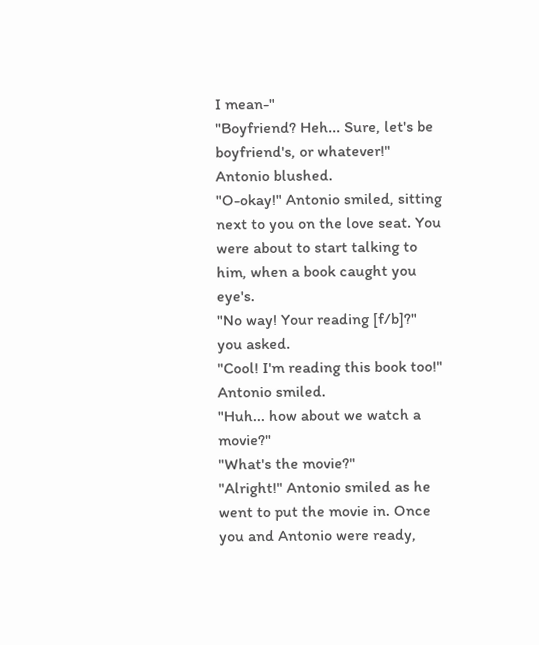I mean-"
"Boyfriend? Heh... Sure, let's be boyfriend's, or whatever!" Antonio blushed.
"O-okay!" Antonio smiled, sitting next to you on the love seat. You were about to start talking to him, when a book caught you eye's.
"No way! Your reading [f/b]?" you asked.
"Cool! I'm reading this book too!" Antonio smiled.
"Huh... how about we watch a movie?"
"What's the movie?"
"Alright!" Antonio smiled as he went to put the movie in. Once you and Antonio were ready,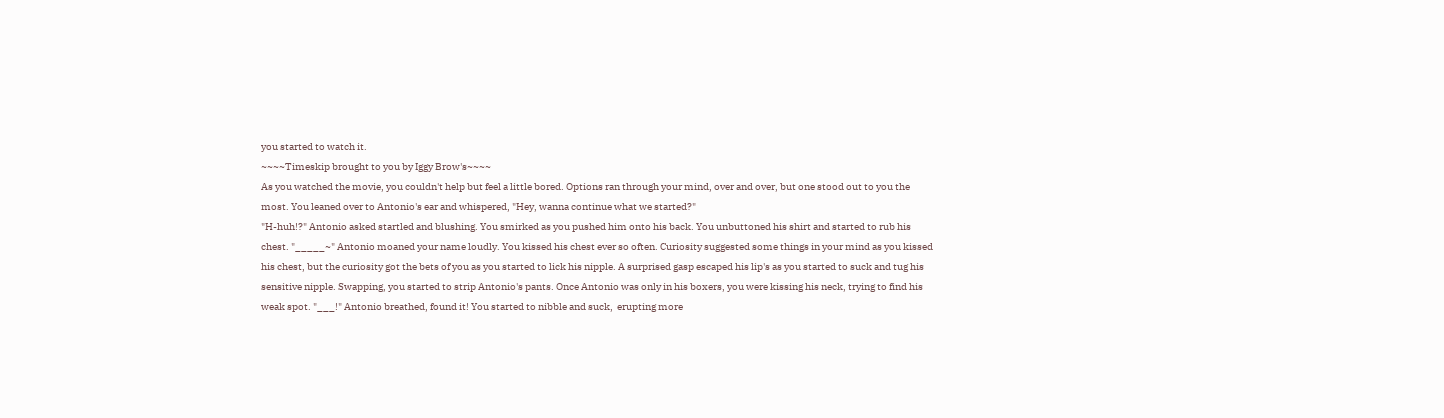you started to watch it.
~~~~Timeskip brought to you by Iggy Brow's~~~~
As you watched the movie, you couldn't help but feel a little bored. Options ran through your mind, over and over, but one stood out to you the most. You leaned over to Antonio's ear and whispered, "Hey, wanna continue what we started?"
"H-huh!?" Antonio asked startled and blushing. You smirked as you pushed him onto his back. You unbuttoned his shirt and started to rub his chest. "_____~" Antonio moaned your name loudly. You kissed his chest ever so often. Curiosity suggested some things in your mind as you kissed his chest, but the curiosity got the bets of you as you started to lick his nipple. A surprised gasp escaped his lip's as you started to suck and tug his sensitive nipple. Swapping, you started to strip Antonio's pants. Once Antonio was only in his boxers, you were kissing his neck, trying to find his weak spot. "___!" Antonio breathed, found it! You started to nibble and suck,  erupting more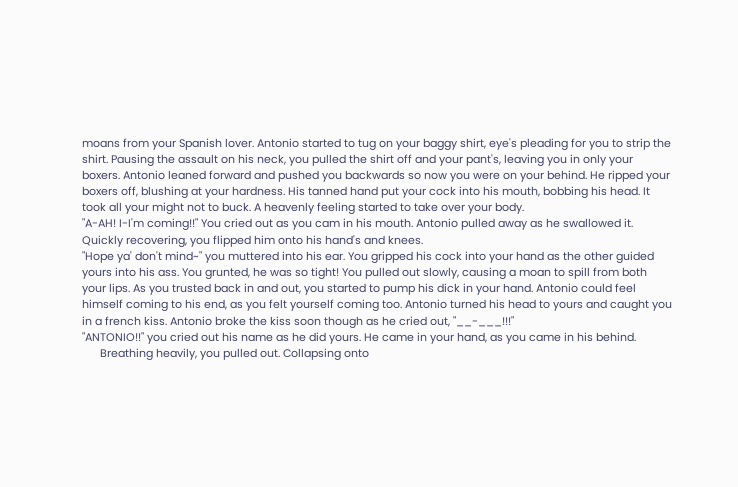moans from your Spanish lover. Antonio started to tug on your baggy shirt, eye's pleading for you to strip the shirt. Pausing the assault on his neck, you pulled the shirt off and your pant's, leaving you in only your boxers. Antonio leaned forward and pushed you backwards so now you were on your behind. He ripped your boxers off, blushing at your hardness. His tanned hand put your cock into his mouth, bobbing his head. It took all your might not to buck. A heavenly feeling started to take over your body.
"A-AH! I-I'm coming!!" You cried out as you cam in his mouth. Antonio pulled away as he swallowed it. Quickly recovering, you flipped him onto his hand's and knees.
"Hope ya' don't mind~" you muttered into his ear. You gripped his cock into your hand as the other guided yours into his ass. You grunted, he was so tight! You pulled out slowly, causing a moan to spill from both your lips. As you trusted back in and out, you started to pump his dick in your hand. Antonio could feel himself coming to his end, as you felt yourself coming too. Antonio turned his head to yours and caught you in a french kiss. Antonio broke the kiss soon though as he cried out, "__-___!!!"
"ANTONIO!!" you cried out his name as he did yours. He came in your hand, as you came in his behind.
      Breathing heavily, you pulled out. Collapsing onto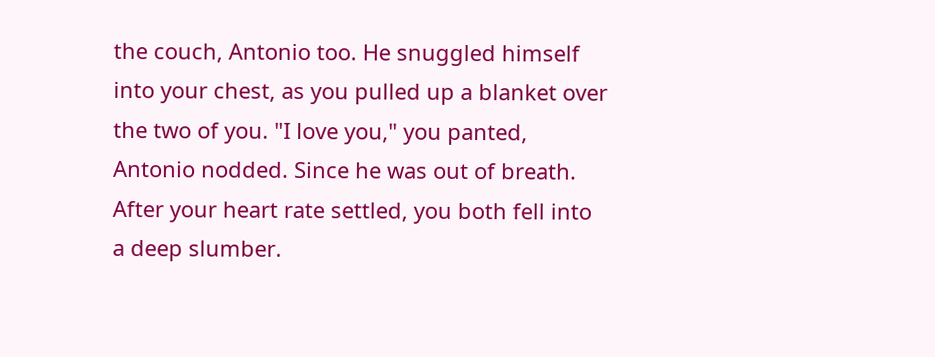the couch, Antonio too. He snuggled himself into your chest, as you pulled up a blanket over the two of you. "I love you," you panted, Antonio nodded. Since he was out of breath. After your heart rate settled, you both fell into a deep slumber.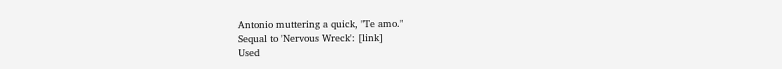Antonio muttering a quick, "Te amo."
Sequal to 'Nervous Wreck': [link]
Used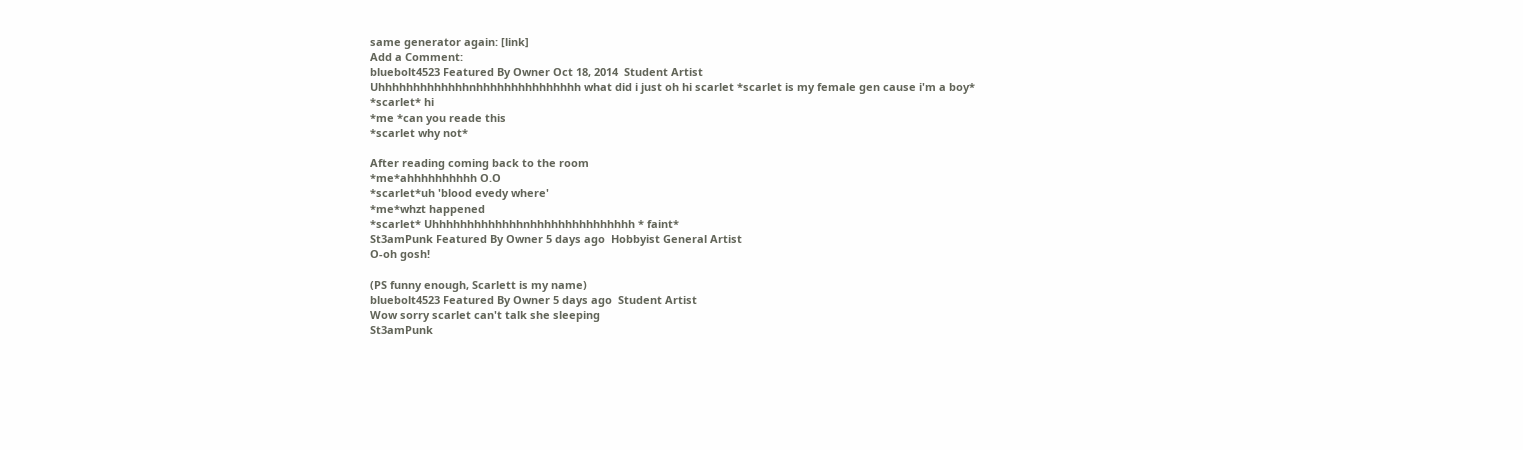same generator again: [link]
Add a Comment:
bluebolt4523 Featured By Owner Oct 18, 2014  Student Artist
Uhhhhhhhhhhhhhnhhhhhhhhhhhhhhh what did i just oh hi scarlet *scarlet is my female gen cause i'm a boy*
*scarlet* hi
*me *can you reade this
*scarlet why not*

After reading coming back to the room
*me*ahhhhhhhhhh O.O
*scarlet*uh 'blood evedy where'
*me*whzt happened
*scarlet* Uhhhhhhhhhhhhhnhhhhhhhhhhhhhhh * faint*
St3amPunk Featured By Owner 5 days ago  Hobbyist General Artist
O-oh gosh!

(PS funny enough, Scarlett is my name)
bluebolt4523 Featured By Owner 5 days ago  Student Artist
Wow sorry scarlet can't talk she sleeping
St3amPunk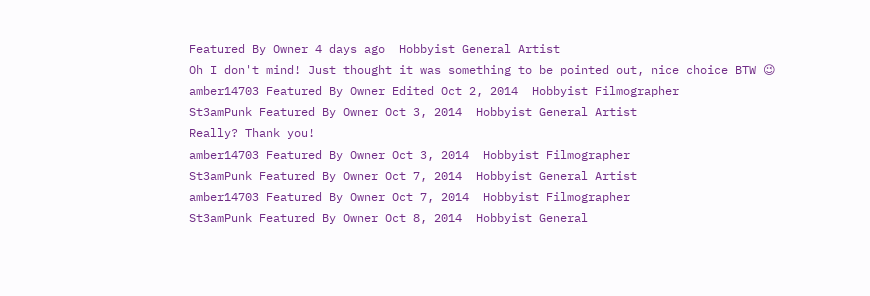Featured By Owner 4 days ago  Hobbyist General Artist
Oh I don't mind! Just thought it was something to be pointed out, nice choice BTW 😉
amber14703 Featured By Owner Edited Oct 2, 2014  Hobbyist Filmographer
St3amPunk Featured By Owner Oct 3, 2014  Hobbyist General Artist
Really? Thank you!
amber14703 Featured By Owner Oct 3, 2014  Hobbyist Filmographer
St3amPunk Featured By Owner Oct 7, 2014  Hobbyist General Artist
amber14703 Featured By Owner Oct 7, 2014  Hobbyist Filmographer
St3amPunk Featured By Owner Oct 8, 2014  Hobbyist General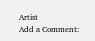Artist
Add a Comment: